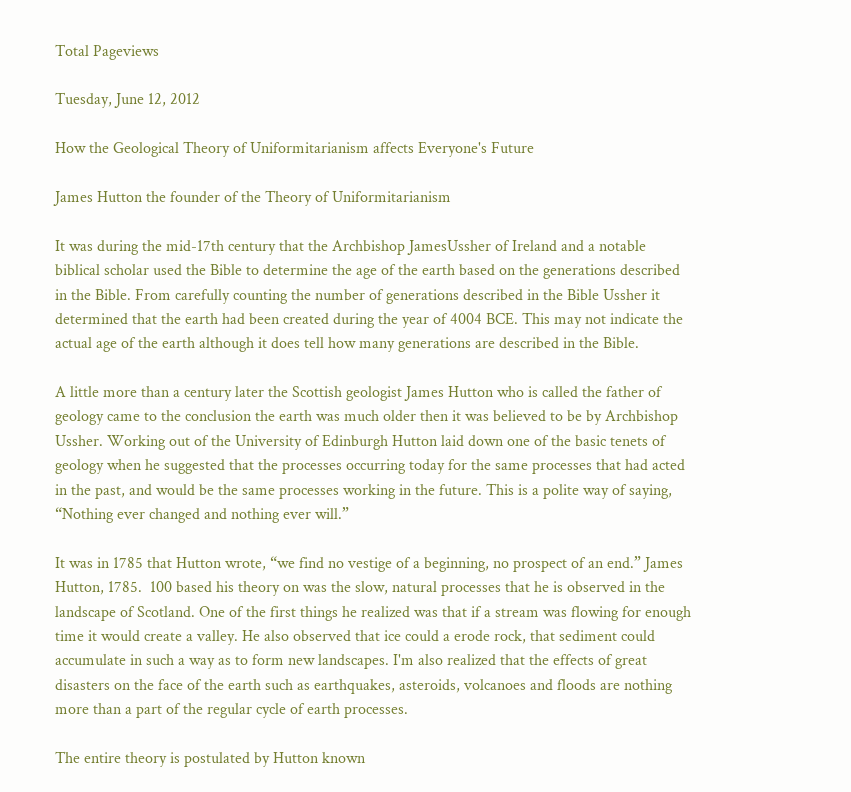Total Pageviews

Tuesday, June 12, 2012

How the Geological Theory of Uniformitarianism affects Everyone's Future

James Hutton the founder of the Theory of Uniformitarianism

It was during the mid-17th century that the Archbishop JamesUssher of Ireland and a notable biblical scholar used the Bible to determine the age of the earth based on the generations described in the Bible. From carefully counting the number of generations described in the Bible Ussher it determined that the earth had been created during the year of 4004 BCE. This may not indicate the actual age of the earth although it does tell how many generations are described in the Bible.

A little more than a century later the Scottish geologist James Hutton who is called the father of geology came to the conclusion the earth was much older then it was believed to be by Archbishop Ussher. Working out of the University of Edinburgh Hutton laid down one of the basic tenets of geology when he suggested that the processes occurring today for the same processes that had acted in the past, and would be the same processes working in the future. This is a polite way of saying, “Nothing ever changed and nothing ever will.”

It was in 1785 that Hutton wrote, “we find no vestige of a beginning, no prospect of an end.” James Hutton, 1785.  100 based his theory on was the slow, natural processes that he is observed in the landscape of Scotland. One of the first things he realized was that if a stream was flowing for enough time it would create a valley. He also observed that ice could a erode rock, that sediment could accumulate in such a way as to form new landscapes. I'm also realized that the effects of great disasters on the face of the earth such as earthquakes, asteroids, volcanoes and floods are nothing more than a part of the regular cycle of earth processes.

The entire theory is postulated by Hutton known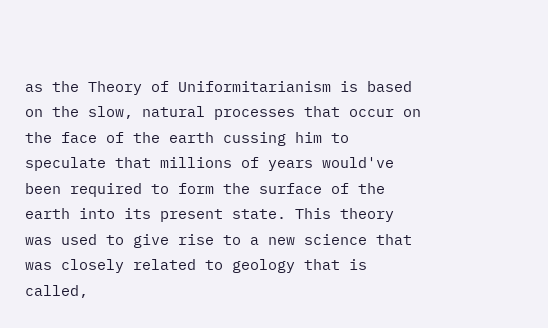as the Theory of Uniformitarianism is based on the slow, natural processes that occur on the face of the earth cussing him to speculate that millions of years would've been required to form the surface of the earth into its present state. This theory was used to give rise to a new science that was closely related to geology that is called,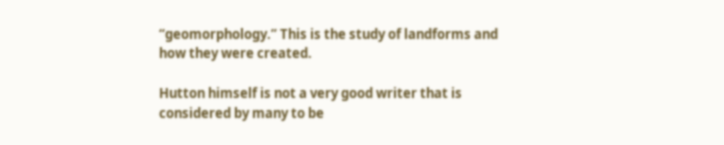“geomorphology.” This is the study of landforms and how they were created.

Hutton himself is not a very good writer that is considered by many to be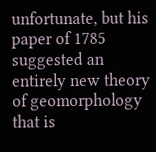unfortunate, but his paper of 1785 suggested an entirely new theory of geomorphology that is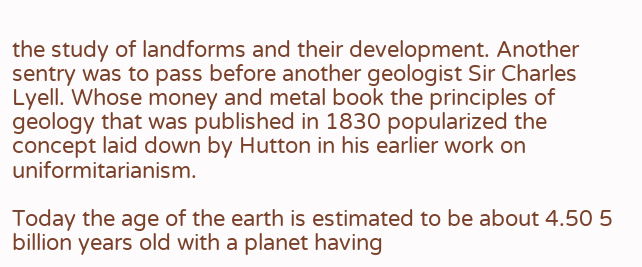the study of landforms and their development. Another sentry was to pass before another geologist Sir Charles Lyell. Whose money and metal book the principles of geology that was published in 1830 popularized the concept laid down by Hutton in his earlier work on uniformitarianism.

Today the age of the earth is estimated to be about 4.50 5 billion years old with a planet having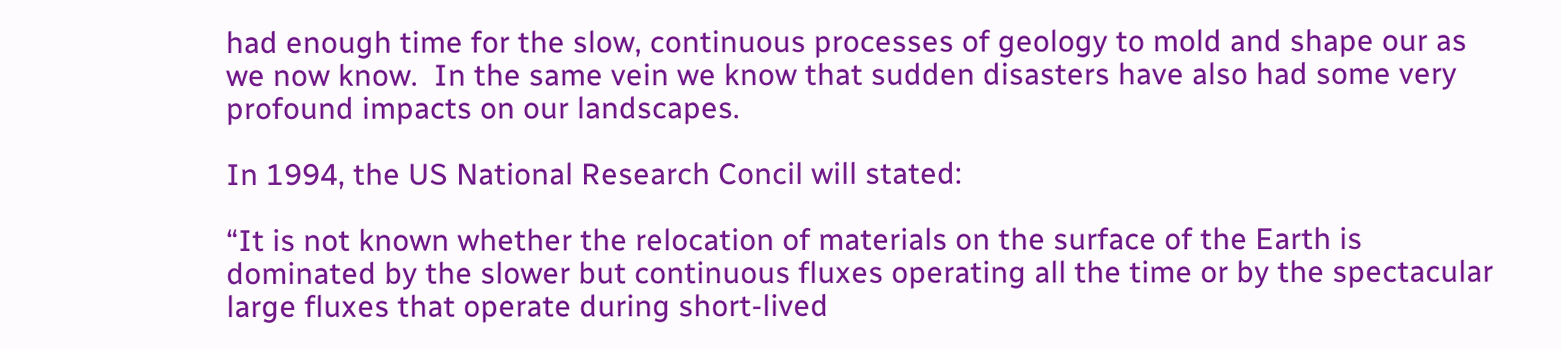had enough time for the slow, continuous processes of geology to mold and shape our as we now know.  In the same vein we know that sudden disasters have also had some very profound impacts on our landscapes.

In 1994, the US National Research Concil will stated:

“It is not known whether the relocation of materials on the surface of the Earth is dominated by the slower but continuous fluxes operating all the time or by the spectacular large fluxes that operate during short-lived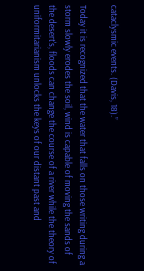cataclysmic events. (Davis, 18).”

Today it is recognized that the water that falls on those writing during a storm slowly erodes the soil, wind is capable of moving the sands of the desert's, floods can change the course of a river while the theory of uniformitarianism unlocks the keys of our distant past and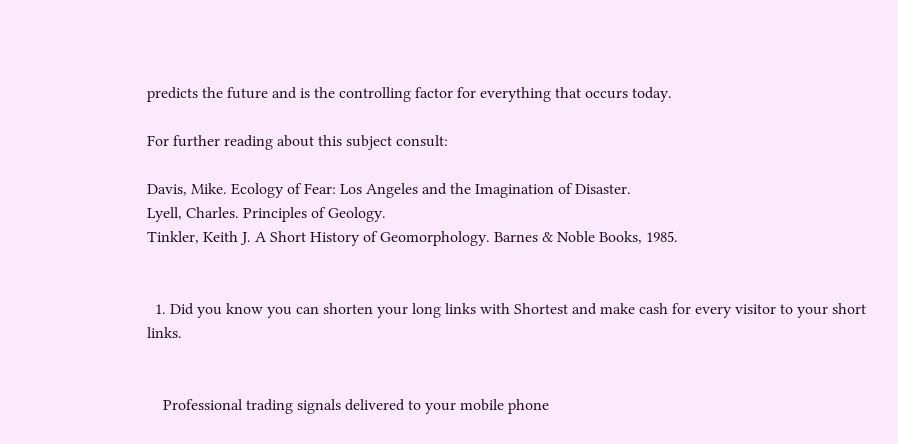predicts the future and is the controlling factor for everything that occurs today.

For further reading about this subject consult:

Davis, Mike. Ecology of Fear: Los Angeles and the Imagination of Disaster.
Lyell, Charles. Principles of Geology.
Tinkler, Keith J. A Short History of Geomorphology. Barnes & Noble Books, 1985.


  1. Did you know you can shorten your long links with Shortest and make cash for every visitor to your short links.


    Professional trading signals delivered to your mobile phone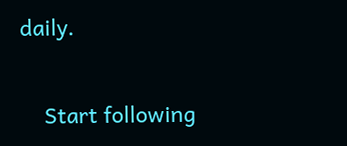daily.

    Start following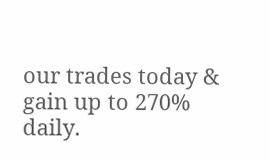our trades today & gain up to 270% daily.